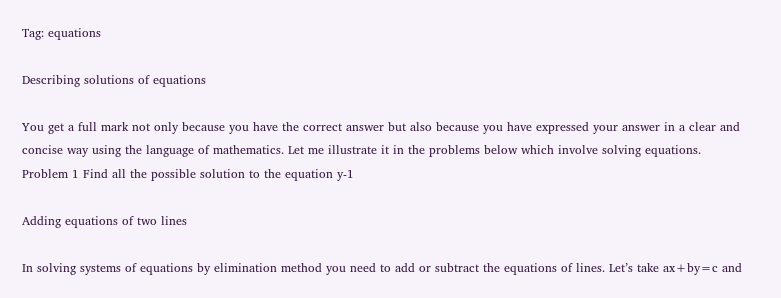Tag: equations

Describing solutions of equations

You get a full mark not only because you have the correct answer but also because you have expressed your answer in a clear and concise way using the language of mathematics. Let me illustrate it in the problems below which involve solving equations. Problem 1 Find all the possible solution to the equation y-1

Adding equations of two lines

In solving systems of equations by elimination method you need to add or subtract the equations of lines. Let’s take ax+by=c and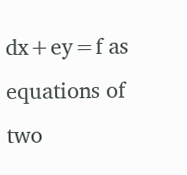dx+ey=f as equations of two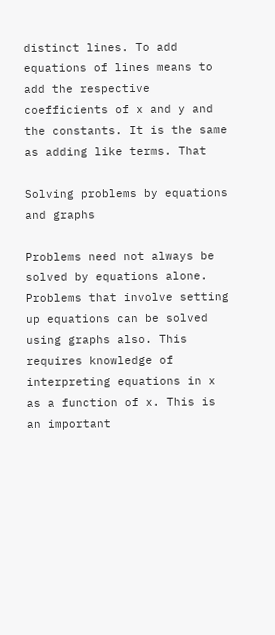distinct lines. To add equations of lines means to add the respective coefficients of x and y and the constants. It is the same as adding like terms. That

Solving problems by equations and graphs

Problems need not always be solved by equations alone. Problems that involve setting up equations can be solved using graphs also. This requires knowledge of interpreting equations in x as a function of x. This is an important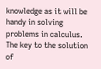knowledge as it will be handy in solving problems in calculus.  The key to the solution of